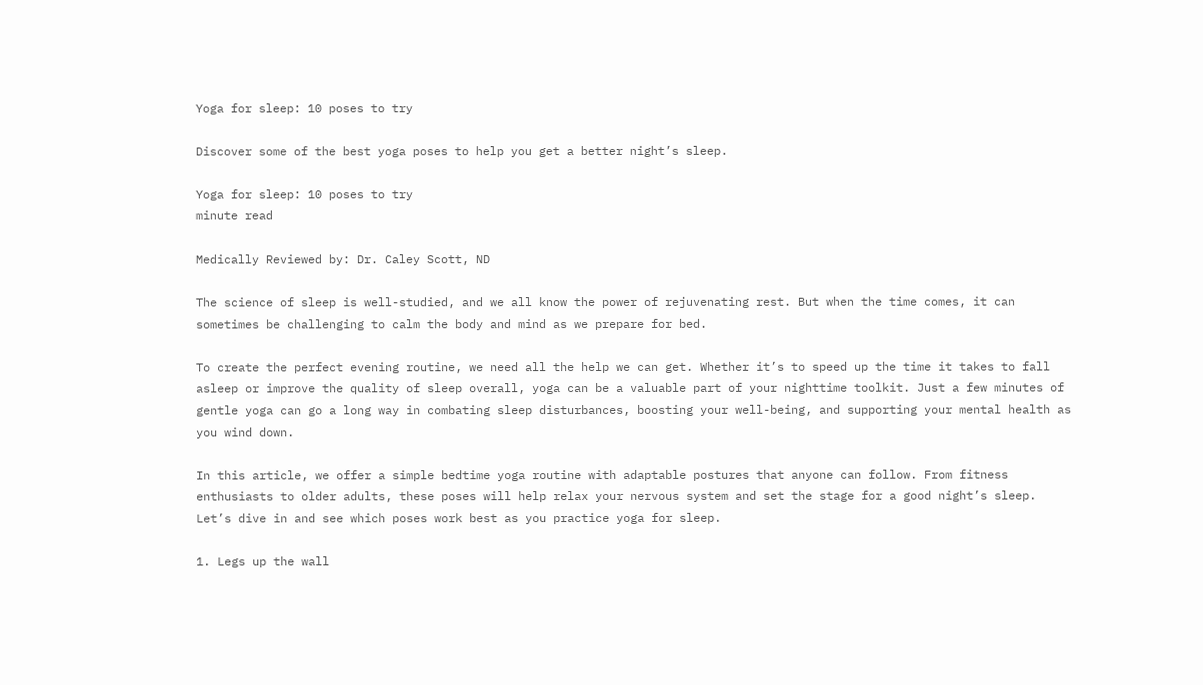Yoga for sleep: 10 poses to try

Discover some of the best yoga poses to help you get a better night’s sleep.

Yoga for sleep: 10 poses to try
minute read

Medically Reviewed by: Dr. Caley Scott, ND

The science of sleep is well-studied, and we all know the power of rejuvenating rest. But when the time comes, it can sometimes be challenging to calm the body and mind as we prepare for bed.

To create the perfect evening routine, we need all the help we can get. Whether it’s to speed up the time it takes to fall asleep or improve the quality of sleep overall, yoga can be a valuable part of your nighttime toolkit. Just a few minutes of gentle yoga can go a long way in combating sleep disturbances, boosting your well-being, and supporting your mental health as you wind down.

In this article, we offer a simple bedtime yoga routine with adaptable postures that anyone can follow. From fitness enthusiasts to older adults, these poses will help relax your nervous system and set the stage for a good night’s sleep. Let’s dive in and see which poses work best as you practice yoga for sleep.

1. Legs up the wall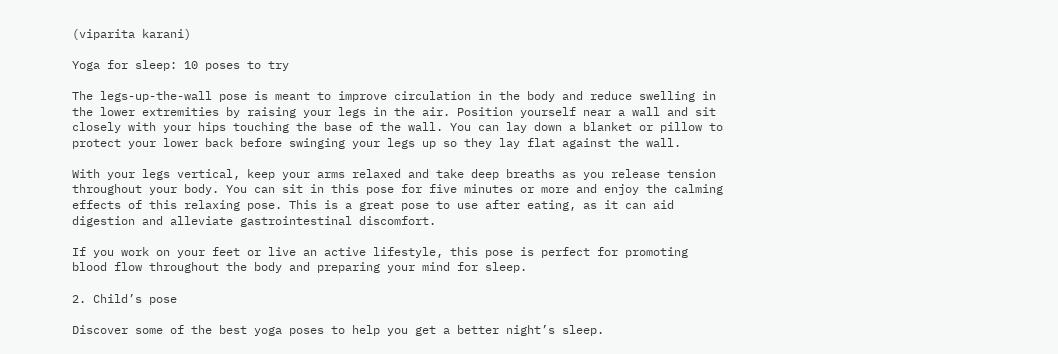(viparita karani)

Yoga for sleep: 10 poses to try

The legs-up-the-wall pose is meant to improve circulation in the body and reduce swelling in the lower extremities by raising your legs in the air. Position yourself near a wall and sit closely with your hips touching the base of the wall. You can lay down a blanket or pillow to protect your lower back before swinging your legs up so they lay flat against the wall.

With your legs vertical, keep your arms relaxed and take deep breaths as you release tension throughout your body. You can sit in this pose for five minutes or more and enjoy the calming effects of this relaxing pose. This is a great pose to use after eating, as it can aid digestion and alleviate gastrointestinal discomfort.

If you work on your feet or live an active lifestyle, this pose is perfect for promoting blood flow throughout the body and preparing your mind for sleep.

2. Child’s pose

Discover some of the best yoga poses to help you get a better night’s sleep.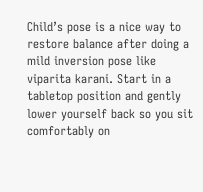Child’s pose is a nice way to restore balance after doing a mild inversion pose like viparita karani. Start in a tabletop position and gently lower yourself back so you sit comfortably on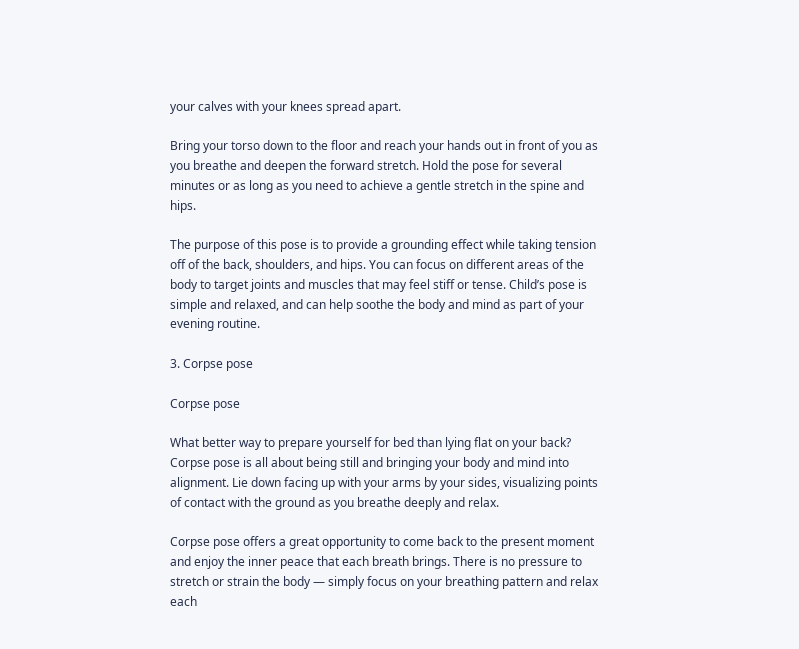your calves with your knees spread apart.

Bring your torso down to the floor and reach your hands out in front of you as you breathe and deepen the forward stretch. Hold the pose for several minutes or as long as you need to achieve a gentle stretch in the spine and hips.

The purpose of this pose is to provide a grounding effect while taking tension off of the back, shoulders, and hips. You can focus on different areas of the body to target joints and muscles that may feel stiff or tense. Child’s pose is simple and relaxed, and can help soothe the body and mind as part of your evening routine.

3. Corpse pose

Corpse pose

What better way to prepare yourself for bed than lying flat on your back? Corpse pose is all about being still and bringing your body and mind into alignment. Lie down facing up with your arms by your sides, visualizing points of contact with the ground as you breathe deeply and relax.

Corpse pose offers a great opportunity to come back to the present moment and enjoy the inner peace that each breath brings. There is no pressure to stretch or strain the body — simply focus on your breathing pattern and relax each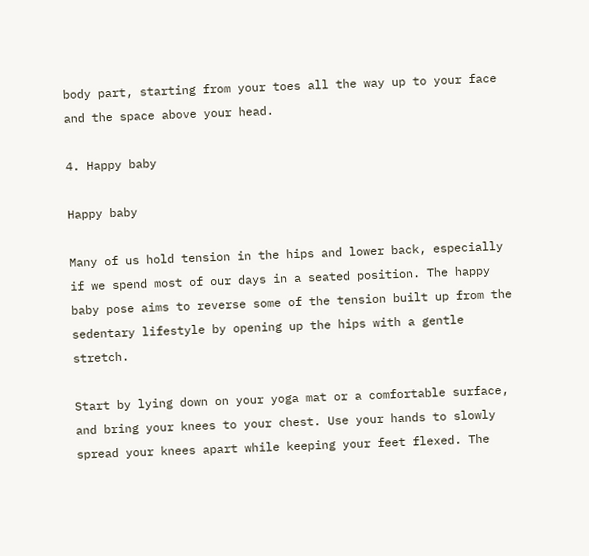body part, starting from your toes all the way up to your face and the space above your head.

4. Happy baby

Happy baby

Many of us hold tension in the hips and lower back, especially if we spend most of our days in a seated position. The happy baby pose aims to reverse some of the tension built up from the sedentary lifestyle by opening up the hips with a gentle stretch.

Start by lying down on your yoga mat or a comfortable surface, and bring your knees to your chest. Use your hands to slowly spread your knees apart while keeping your feet flexed. The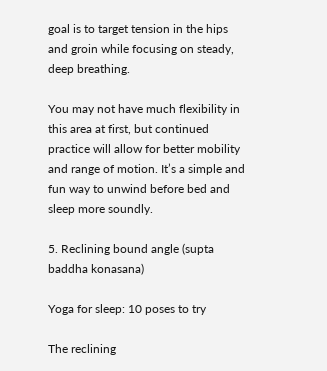goal is to target tension in the hips and groin while focusing on steady, deep breathing.

You may not have much flexibility in this area at first, but continued practice will allow for better mobility and range of motion. It’s a simple and fun way to unwind before bed and sleep more soundly.

5. Reclining bound angle (supta baddha konasana)

Yoga for sleep: 10 poses to try

The reclining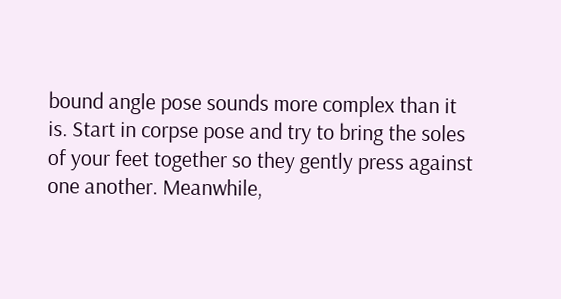bound angle pose sounds more complex than it is. Start in corpse pose and try to bring the soles of your feet together so they gently press against one another. Meanwhile,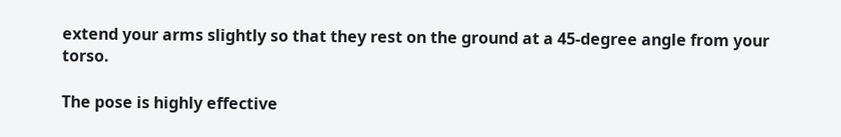extend your arms slightly so that they rest on the ground at a 45-degree angle from your torso.

The pose is highly effective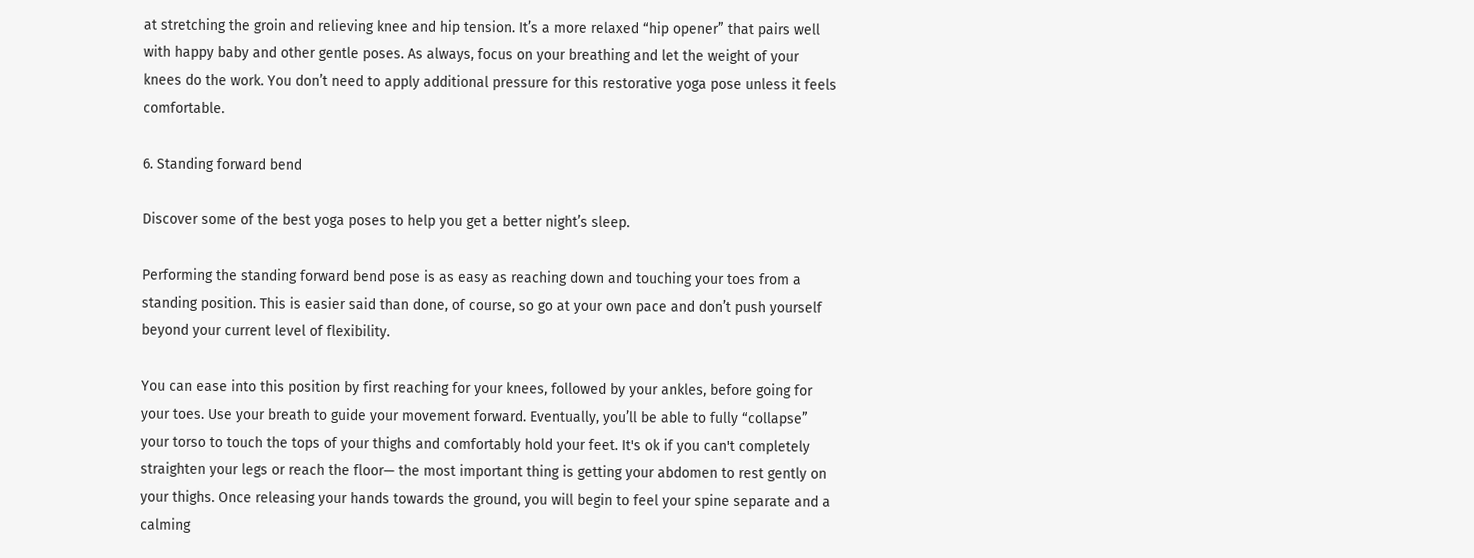at stretching the groin and relieving knee and hip tension. It’s a more relaxed “hip opener” that pairs well with happy baby and other gentle poses. As always, focus on your breathing and let the weight of your knees do the work. You don’t need to apply additional pressure for this restorative yoga pose unless it feels comfortable.

6. Standing forward bend

Discover some of the best yoga poses to help you get a better night’s sleep.

Performing the standing forward bend pose is as easy as reaching down and touching your toes from a standing position. This is easier said than done, of course, so go at your own pace and don’t push yourself beyond your current level of flexibility.

You can ease into this position by first reaching for your knees, followed by your ankles, before going for your toes. Use your breath to guide your movement forward. Eventually, you’ll be able to fully “collapse” your torso to touch the tops of your thighs and comfortably hold your feet. It's ok if you can't completely straighten your legs or reach the floor— the most important thing is getting your abdomen to rest gently on your thighs. Once releasing your hands towards the ground, you will begin to feel your spine separate and a calming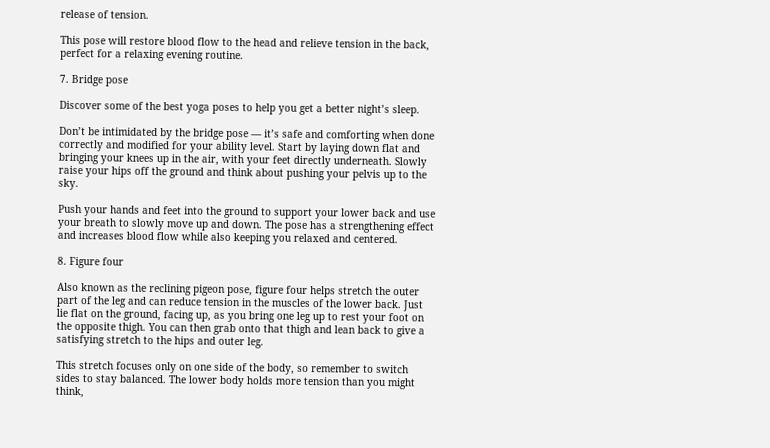release of tension.

This pose will restore blood flow to the head and relieve tension in the back, perfect for a relaxing evening routine.

7. Bridge pose

Discover some of the best yoga poses to help you get a better night’s sleep.

Don’t be intimidated by the bridge pose — it’s safe and comforting when done correctly and modified for your ability level. Start by laying down flat and bringing your knees up in the air, with your feet directly underneath. Slowly raise your hips off the ground and think about pushing your pelvis up to the sky.

Push your hands and feet into the ground to support your lower back and use your breath to slowly move up and down. The pose has a strengthening effect and increases blood flow while also keeping you relaxed and centered.

8. Figure four

Also known as the reclining pigeon pose, figure four helps stretch the outer part of the leg and can reduce tension in the muscles of the lower back. Just lie flat on the ground, facing up, as you bring one leg up to rest your foot on the opposite thigh. You can then grab onto that thigh and lean back to give a satisfying stretch to the hips and outer leg.

This stretch focuses only on one side of the body, so remember to switch sides to stay balanced. The lower body holds more tension than you might think,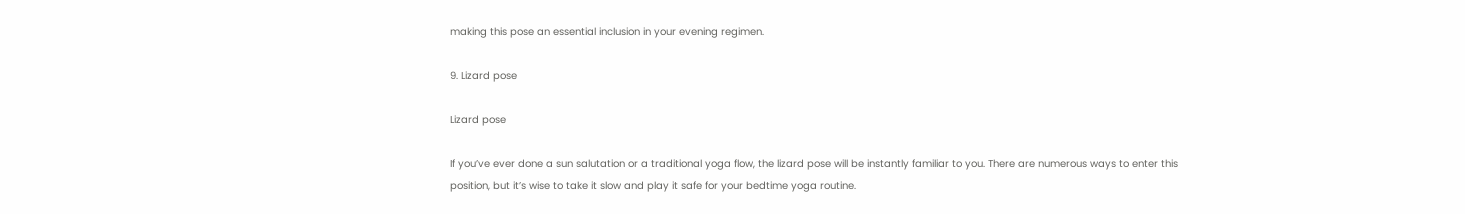making this pose an essential inclusion in your evening regimen.

9. Lizard pose

Lizard pose

If you’ve ever done a sun salutation or a traditional yoga flow, the lizard pose will be instantly familiar to you. There are numerous ways to enter this position, but it’s wise to take it slow and play it safe for your bedtime yoga routine.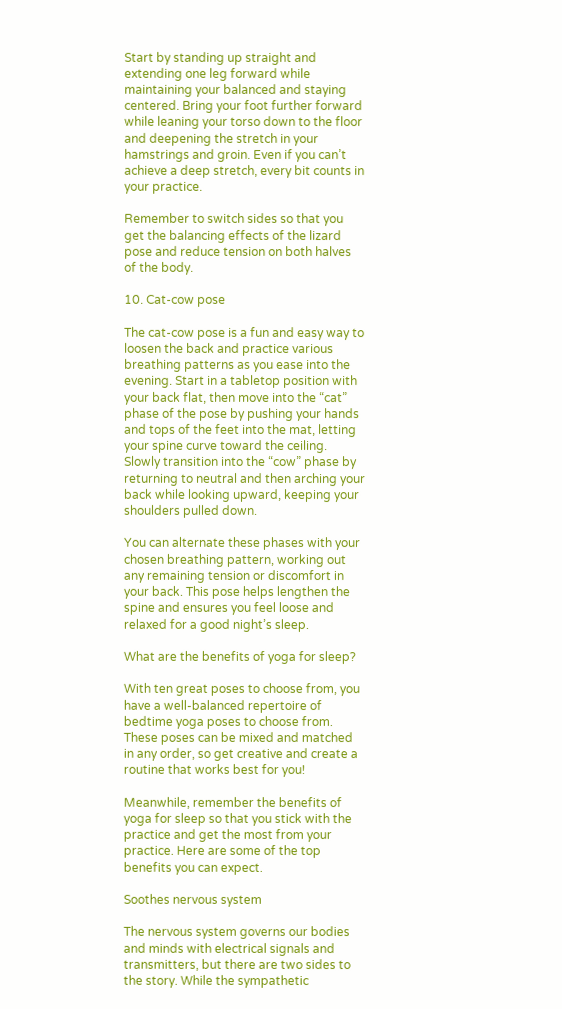Start by standing up straight and extending one leg forward while maintaining your balanced and staying centered. Bring your foot further forward while leaning your torso down to the floor and deepening the stretch in your hamstrings and groin. Even if you can’t achieve a deep stretch, every bit counts in your practice.

Remember to switch sides so that you get the balancing effects of the lizard pose and reduce tension on both halves of the body.

10. Cat-cow pose

The cat-cow pose is a fun and easy way to loosen the back and practice various breathing patterns as you ease into the evening. Start in a tabletop position with your back flat, then move into the “cat” phase of the pose by pushing your hands and tops of the feet into the mat, letting your spine curve toward the ceiling. Slowly transition into the “cow” phase by returning to neutral and then arching your back while looking upward, keeping your shoulders pulled down.

You can alternate these phases with your chosen breathing pattern, working out any remaining tension or discomfort in your back. This pose helps lengthen the spine and ensures you feel loose and relaxed for a good night’s sleep.

What are the benefits of yoga for sleep?

With ten great poses to choose from, you have a well-balanced repertoire of bedtime yoga poses to choose from. These poses can be mixed and matched in any order, so get creative and create a routine that works best for you!

Meanwhile, remember the benefits of yoga for sleep so that you stick with the practice and get the most from your practice. Here are some of the top benefits you can expect.

Soothes nervous system

The nervous system governs our bodies and minds with electrical signals and transmitters, but there are two sides to the story. While the sympathetic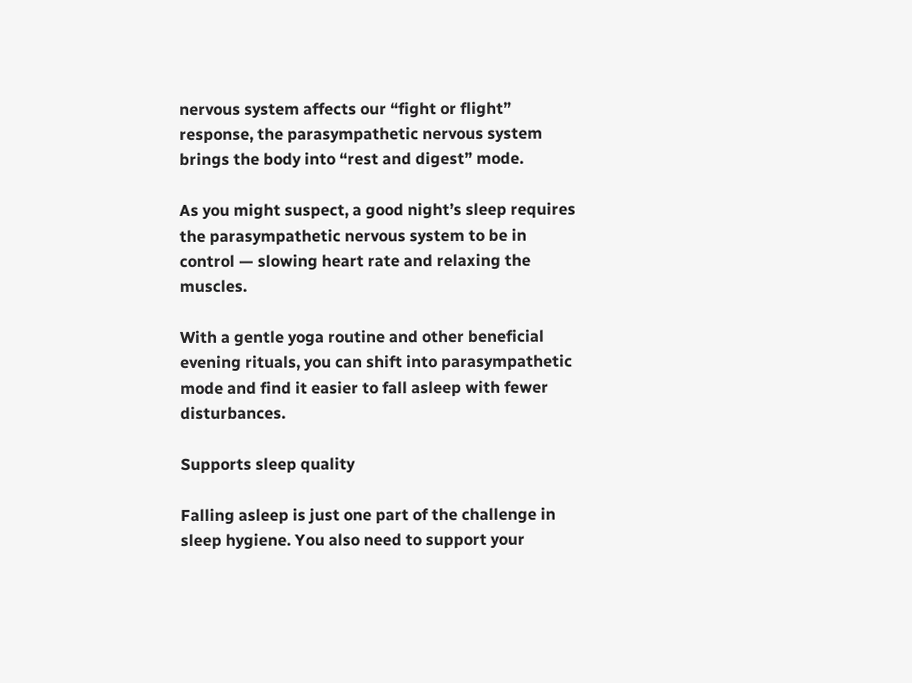nervous system affects our “fight or flight” response, the parasympathetic nervous system brings the body into “rest and digest” mode.

As you might suspect, a good night’s sleep requires the parasympathetic nervous system to be in control — slowing heart rate and relaxing the muscles.

With a gentle yoga routine and other beneficial evening rituals, you can shift into parasympathetic mode and find it easier to fall asleep with fewer disturbances.

Supports sleep quality

Falling asleep is just one part of the challenge in sleep hygiene. You also need to support your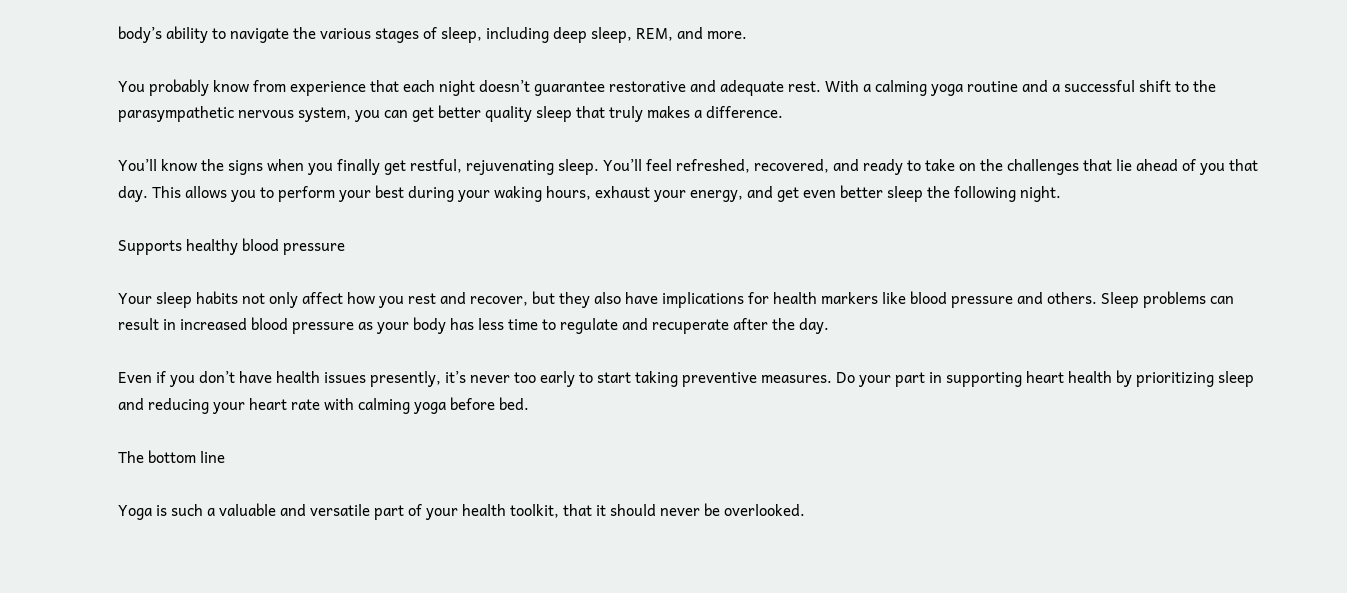body’s ability to navigate the various stages of sleep, including deep sleep, REM, and more.

You probably know from experience that each night doesn’t guarantee restorative and adequate rest. With a calming yoga routine and a successful shift to the parasympathetic nervous system, you can get better quality sleep that truly makes a difference.

You’ll know the signs when you finally get restful, rejuvenating sleep. You’ll feel refreshed, recovered, and ready to take on the challenges that lie ahead of you that day. This allows you to perform your best during your waking hours, exhaust your energy, and get even better sleep the following night.

Supports healthy blood pressure

Your sleep habits not only affect how you rest and recover, but they also have implications for health markers like blood pressure and others. Sleep problems can result in increased blood pressure as your body has less time to regulate and recuperate after the day.

Even if you don’t have health issues presently, it’s never too early to start taking preventive measures. Do your part in supporting heart health by prioritizing sleep and reducing your heart rate with calming yoga before bed.

The bottom line

Yoga is such a valuable and versatile part of your health toolkit, that it should never be overlooked.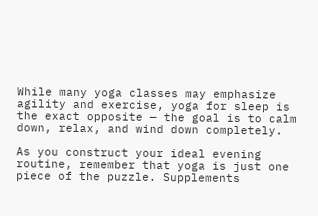While many yoga classes may emphasize agility and exercise, yoga for sleep is the exact opposite — the goal is to calm down, relax, and wind down completely.

As you construct your ideal evening routine, remember that yoga is just one piece of the puzzle. Supplements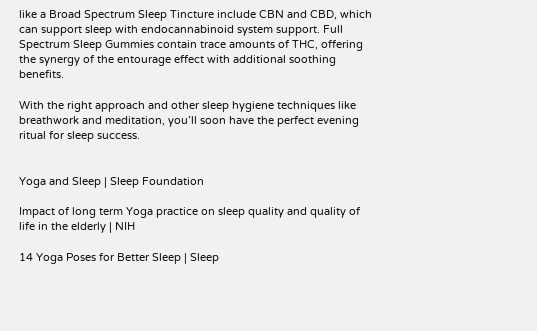like a Broad Spectrum Sleep Tincture include CBN and CBD, which can support sleep with endocannabinoid system support. Full Spectrum Sleep Gummies contain trace amounts of THC, offering the synergy of the entourage effect with additional soothing benefits.

With the right approach and other sleep hygiene techniques like breathwork and meditation, you’ll soon have the perfect evening ritual for sleep success.


Yoga and Sleep | Sleep Foundation

Impact of long term Yoga practice on sleep quality and quality of life in the elderly | NIH

14 Yoga Poses for Better Sleep | Sleep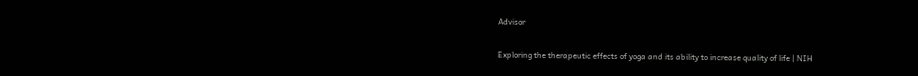Advisor

Exploring the therapeutic effects of yoga and its ability to increase quality of life | NIH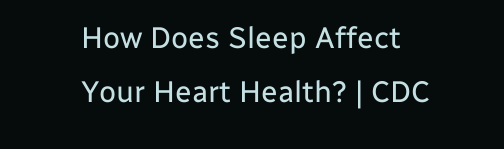How Does Sleep Affect Your Heart Health? | CDC